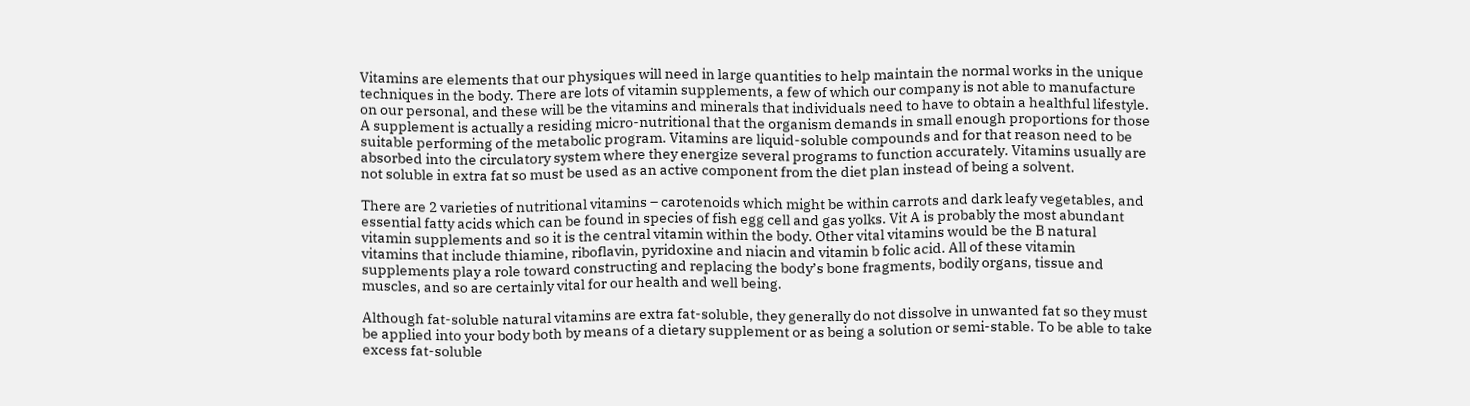Vitamins are elements that our physiques will need in large quantities to help maintain the normal works in the unique techniques in the body. There are lots of vitamin supplements, a few of which our company is not able to manufacture on our personal, and these will be the vitamins and minerals that individuals need to have to obtain a healthful lifestyle. A supplement is actually a residing micro-nutritional that the organism demands in small enough proportions for those suitable performing of the metabolic program. Vitamins are liquid-soluble compounds and for that reason need to be absorbed into the circulatory system where they energize several programs to function accurately. Vitamins usually are not soluble in extra fat so must be used as an active component from the diet plan instead of being a solvent.

There are 2 varieties of nutritional vitamins – carotenoids which might be within carrots and dark leafy vegetables, and essential fatty acids which can be found in species of fish egg cell and gas yolks. Vit A is probably the most abundant vitamin supplements and so it is the central vitamin within the body. Other vital vitamins would be the B natural vitamins that include thiamine, riboflavin, pyridoxine and niacin and vitamin b folic acid. All of these vitamin supplements play a role toward constructing and replacing the body’s bone fragments, bodily organs, tissue and muscles, and so are certainly vital for our health and well being.

Although fat-soluble natural vitamins are extra fat-soluble, they generally do not dissolve in unwanted fat so they must be applied into your body both by means of a dietary supplement or as being a solution or semi-stable. To be able to take excess fat-soluble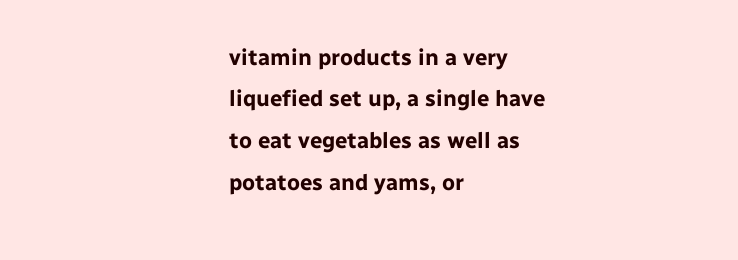vitamin products in a very liquefied set up, a single have to eat vegetables as well as potatoes and yams, or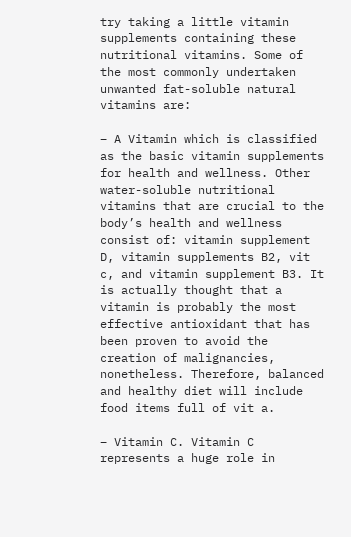try taking a little vitamin supplements containing these nutritional vitamins. Some of the most commonly undertaken unwanted fat-soluble natural vitamins are:

– A Vitamin which is classified as the basic vitamin supplements for health and wellness. Other water-soluble nutritional vitamins that are crucial to the body’s health and wellness consist of: vitamin supplement D, vitamin supplements B2, vit c, and vitamin supplement B3. It is actually thought that a vitamin is probably the most effective antioxidant that has been proven to avoid the creation of malignancies, nonetheless. Therefore, balanced and healthy diet will include food items full of vit a.

– Vitamin C. Vitamin C represents a huge role in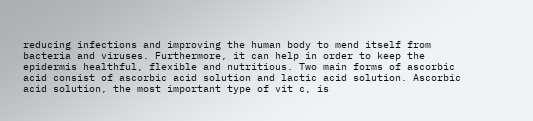reducing infections and improving the human body to mend itself from bacteria and viruses. Furthermore, it can help in order to keep the epidermis healthful, flexible and nutritious. Two main forms of ascorbic acid consist of ascorbic acid solution and lactic acid solution. Ascorbic acid solution, the most important type of vit c, is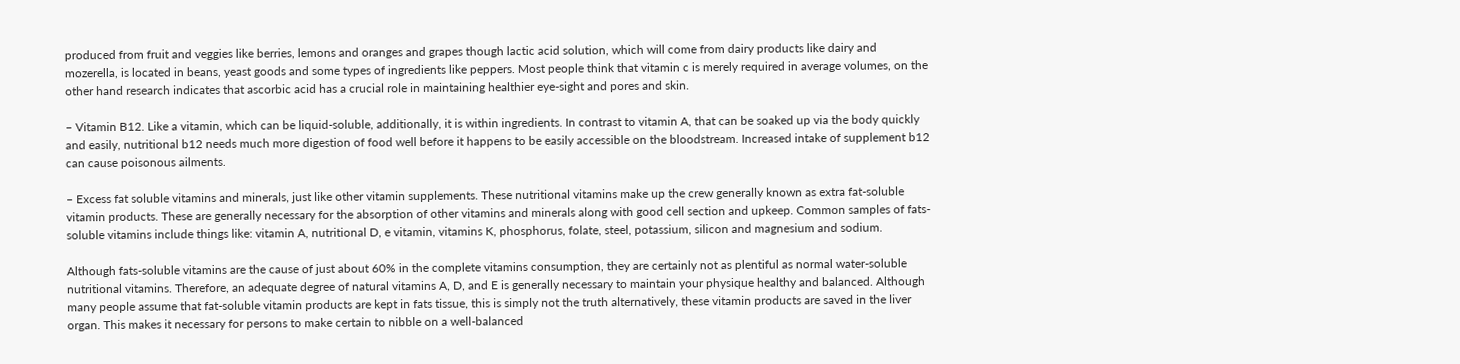produced from fruit and veggies like berries, lemons and oranges and grapes though lactic acid solution, which will come from dairy products like dairy and mozerella, is located in beans, yeast goods and some types of ingredients like peppers. Most people think that vitamin c is merely required in average volumes, on the other hand research indicates that ascorbic acid has a crucial role in maintaining healthier eye-sight and pores and skin.

– Vitamin B12. Like a vitamin, which can be liquid-soluble, additionally, it is within ingredients. In contrast to vitamin A, that can be soaked up via the body quickly and easily, nutritional b12 needs much more digestion of food well before it happens to be easily accessible on the bloodstream. Increased intake of supplement b12 can cause poisonous ailments.

– Excess fat soluble vitamins and minerals, just like other vitamin supplements. These nutritional vitamins make up the crew generally known as extra fat-soluble vitamin products. These are generally necessary for the absorption of other vitamins and minerals along with good cell section and upkeep. Common samples of fats-soluble vitamins include things like: vitamin A, nutritional D, e vitamin, vitamins K, phosphorus, folate, steel, potassium, silicon and magnesium and sodium.

Although fats-soluble vitamins are the cause of just about 60% in the complete vitamins consumption, they are certainly not as plentiful as normal water-soluble nutritional vitamins. Therefore, an adequate degree of natural vitamins A, D, and E is generally necessary to maintain your physique healthy and balanced. Although many people assume that fat-soluble vitamin products are kept in fats tissue, this is simply not the truth alternatively, these vitamin products are saved in the liver organ. This makes it necessary for persons to make certain to nibble on a well-balanced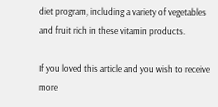diet program, including a variety of vegetables and fruit rich in these vitamin products.

If you loved this article and you wish to receive more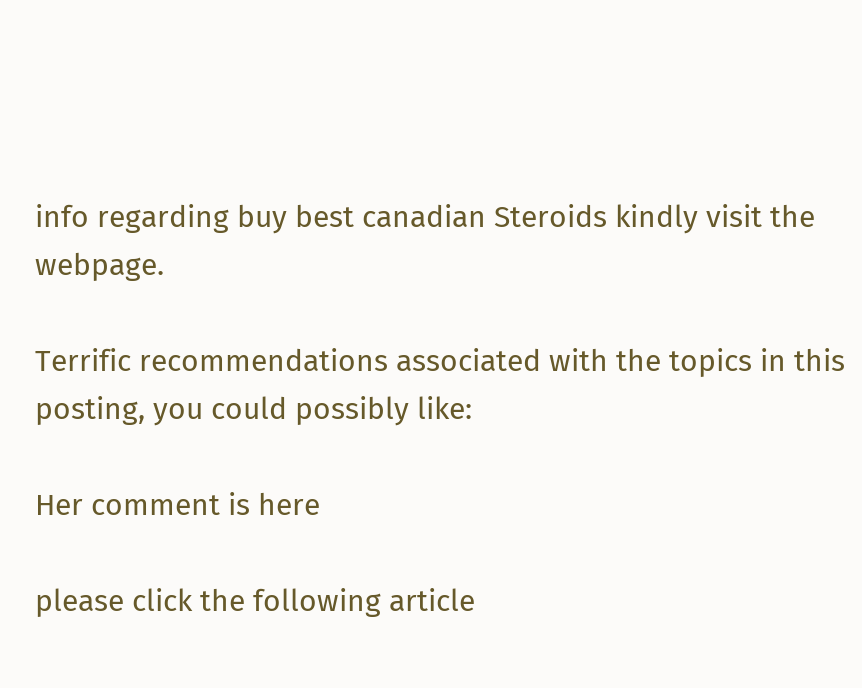info regarding buy best canadian Steroids kindly visit the webpage.

Terrific recommendations associated with the topics in this posting, you could possibly like:

Her comment is here

please click the following article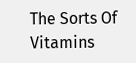The Sorts Of Vitamins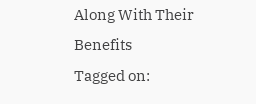Along With Their Benefits
Tagged on: